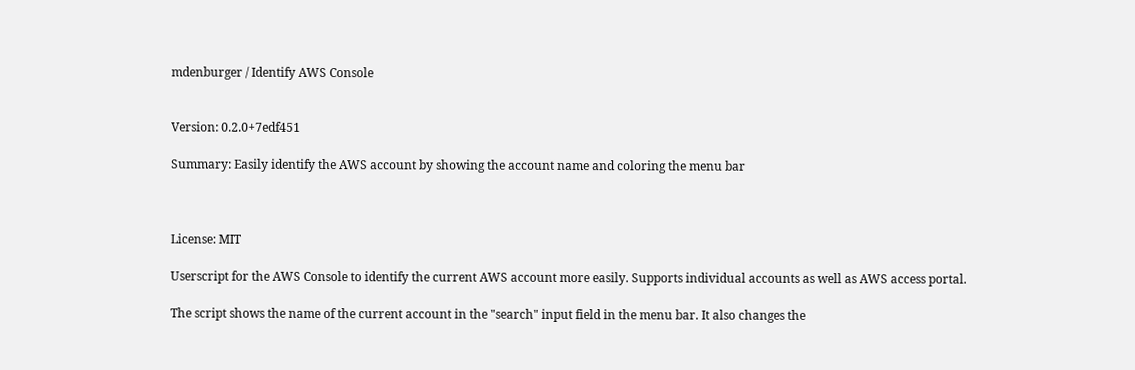mdenburger / Identify AWS Console


Version: 0.2.0+7edf451

Summary: Easily identify the AWS account by showing the account name and coloring the menu bar



License: MIT

Userscript for the AWS Console to identify the current AWS account more easily. Supports individual accounts as well as AWS access portal.

The script shows the name of the current account in the "search" input field in the menu bar. It also changes the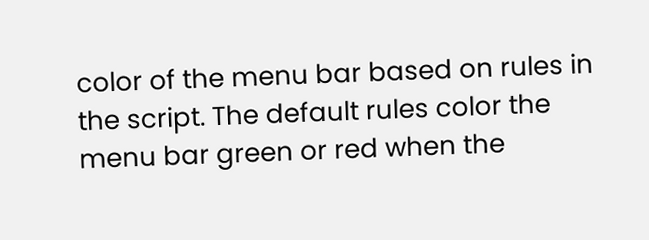color of the menu bar based on rules in the script. The default rules color the menu bar green or red when the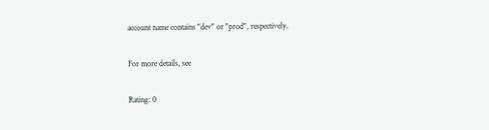account name contains "dev" or "prod", respectively.

For more details, see

Rating: 0